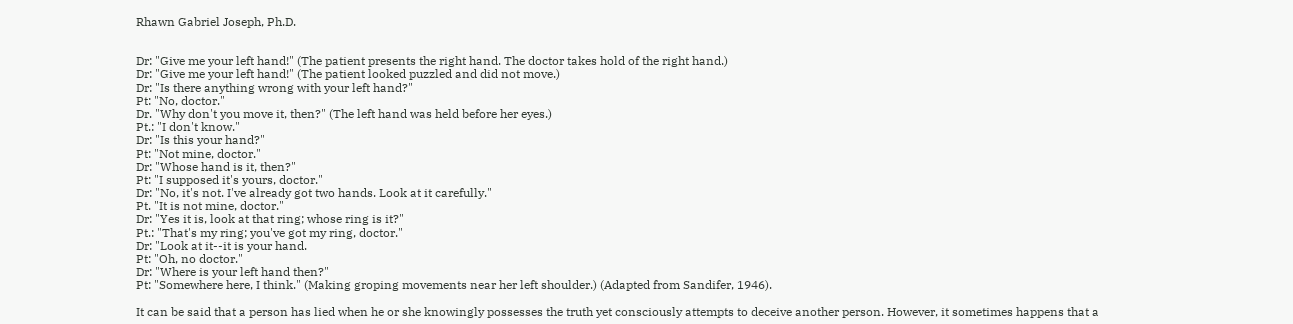Rhawn Gabriel Joseph, Ph.D.


Dr: "Give me your left hand!" (The patient presents the right hand. The doctor takes hold of the right hand.)
Dr: "Give me your left hand!" (The patient looked puzzled and did not move.)
Dr: "Is there anything wrong with your left hand?"
Pt: "No, doctor."
Dr. "Why don't you move it, then?" (The left hand was held before her eyes.)
Pt.: "I don't know."
Dr: "Is this your hand?"
Pt: "Not mine, doctor."
Dr: "Whose hand is it, then?"
Pt: "I supposed it's yours, doctor."
Dr: "No, it's not. I've already got two hands. Look at it carefully."
Pt. "It is not mine, doctor."
Dr: "Yes it is, look at that ring; whose ring is it?"
Pt.: "That's my ring; you've got my ring, doctor."
Dr: "Look at it--it is your hand.
Pt: "Oh, no doctor."
Dr: "Where is your left hand then?"
Pt: "Somewhere here, I think." (Making groping movements near her left shoulder.) (Adapted from Sandifer, 1946).

It can be said that a person has lied when he or she knowingly possesses the truth yet consciously attempts to deceive another person. However, it sometimes happens that a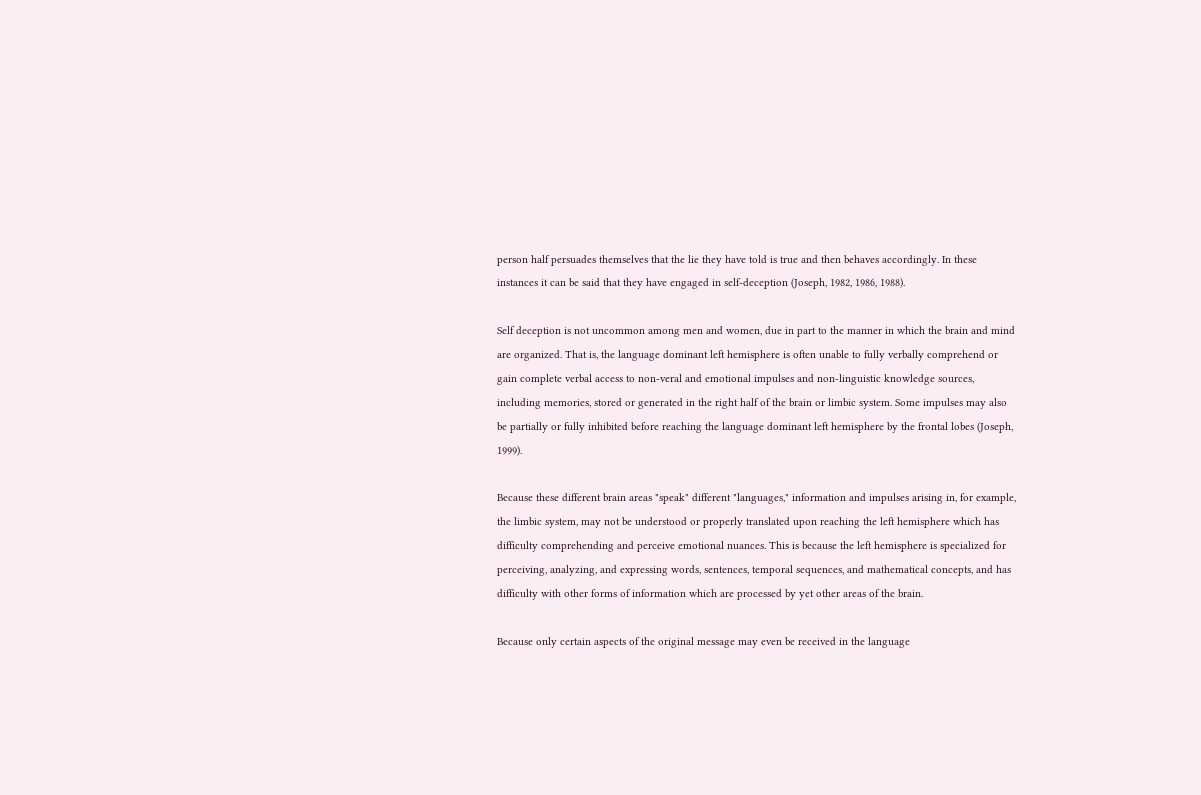person half persuades themselves that the lie they have told is true and then behaves accordingly. In these instances it can be said that they have engaged in self-deception (Joseph, 1982, 1986, 1988).

Self deception is not uncommon among men and women, due in part to the manner in which the brain and mind are organized. That is, the language dominant left hemisphere is often unable to fully verbally comprehend or gain complete verbal access to non-veral and emotional impulses and non-linguistic knowledge sources, including memories, stored or generated in the right half of the brain or limbic system. Some impulses may also be partially or fully inhibited before reaching the language dominant left hemisphere by the frontal lobes (Joseph, 1999).

Because these different brain areas "speak" different "languages," information and impulses arising in, for example, the limbic system, may not be understood or properly translated upon reaching the left hemisphere which has difficulty comprehending and perceive emotional nuances. This is because the left hemisphere is specialized for perceiving, analyzing, and expressing words, sentences, temporal sequences, and mathematical concepts, and has difficulty with other forms of information which are processed by yet other areas of the brain.

Because only certain aspects of the original message may even be received in the language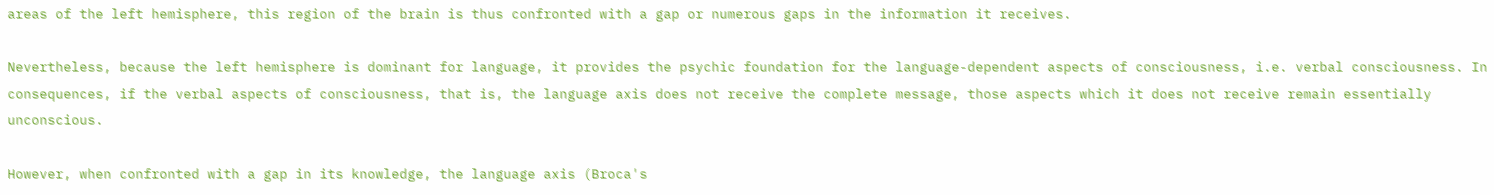areas of the left hemisphere, this region of the brain is thus confronted with a gap or numerous gaps in the information it receives.

Nevertheless, because the left hemisphere is dominant for language, it provides the psychic foundation for the language-dependent aspects of consciousness, i.e. verbal consciousness. In consequences, if the verbal aspects of consciousness, that is, the language axis does not receive the complete message, those aspects which it does not receive remain essentially unconscious.

However, when confronted with a gap in its knowledge, the language axis (Broca's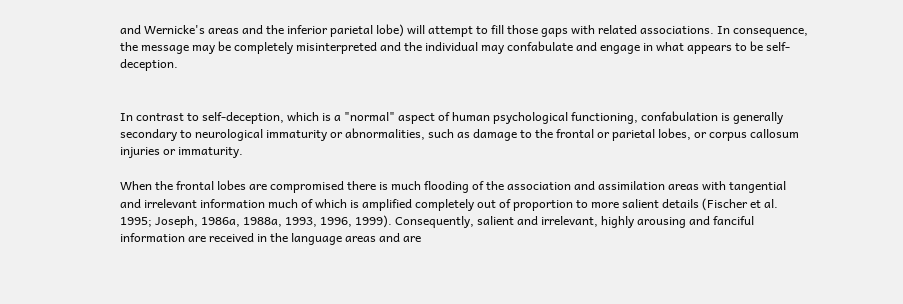and Wernicke's areas and the inferior parietal lobe) will attempt to fill those gaps with related associations. In consequence, the message may be completely misinterpreted and the individual may confabulate and engage in what appears to be self-deception.


In contrast to self-deception, which is a "normal" aspect of human psychological functioning, confabulation is generally secondary to neurological immaturity or abnormalities, such as damage to the frontal or parietal lobes, or corpus callosum injuries or immaturity.

When the frontal lobes are compromised there is much flooding of the association and assimilation areas with tangential and irrelevant information much of which is amplified completely out of proportion to more salient details (Fischer et al. 1995; Joseph, 1986a, 1988a, 1993, 1996, 1999). Consequently, salient and irrelevant, highly arousing and fanciful information are received in the language areas and are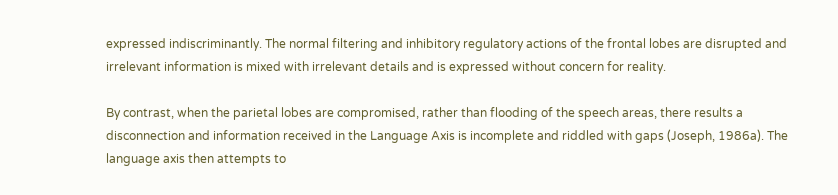expressed indiscriminantly. The normal filtering and inhibitory regulatory actions of the frontal lobes are disrupted and irrelevant information is mixed with irrelevant details and is expressed without concern for reality.

By contrast, when the parietal lobes are compromised, rather than flooding of the speech areas, there results a disconnection and information received in the Language Axis is incomplete and riddled with gaps (Joseph, 1986a). The language axis then attempts to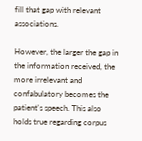fill that gap with relevant associations.

However, the larger the gap in the information received, the more irrelevant and confabulatory becomes the patient's speech. This also holds true regarding corpus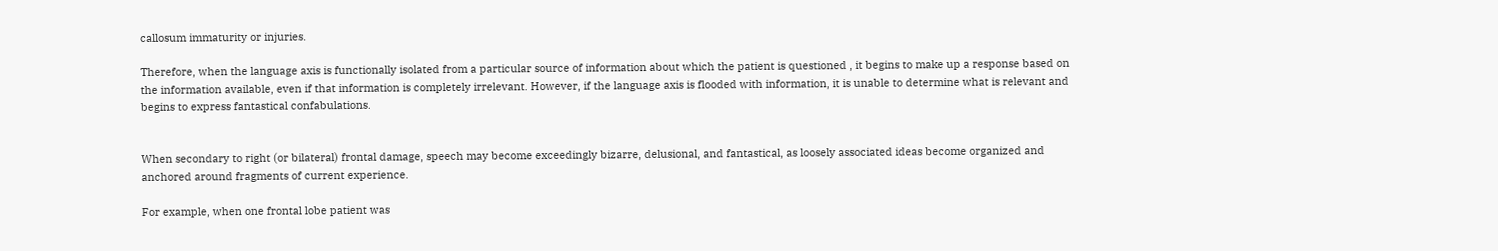callosum immaturity or injuries.

Therefore, when the language axis is functionally isolated from a particular source of information about which the patient is questioned , it begins to make up a response based on the information available, even if that information is completely irrelevant. However, if the language axis is flooded with information, it is unable to determine what is relevant and begins to express fantastical confabulations.


When secondary to right (or bilateral) frontal damage, speech may become exceedingly bizarre, delusional, and fantastical, as loosely associated ideas become organized and anchored around fragments of current experience.

For example, when one frontal lobe patient was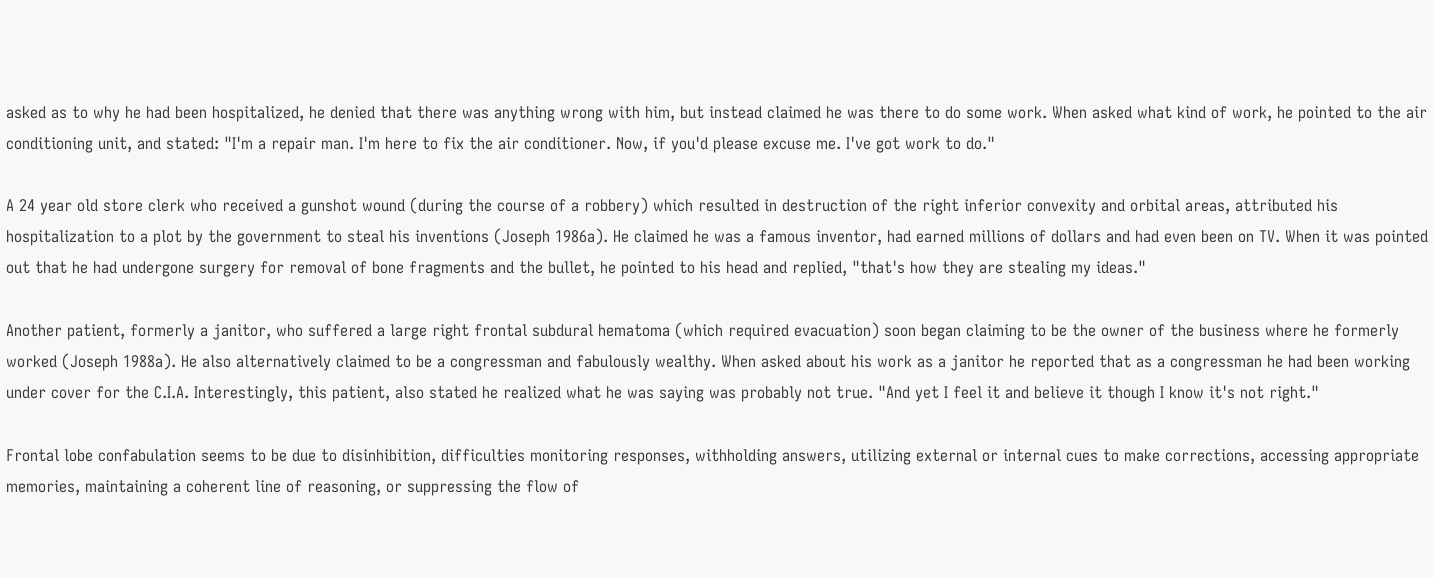asked as to why he had been hospitalized, he denied that there was anything wrong with him, but instead claimed he was there to do some work. When asked what kind of work, he pointed to the air conditioning unit, and stated: "I'm a repair man. I'm here to fix the air conditioner. Now, if you'd please excuse me. I've got work to do."

A 24 year old store clerk who received a gunshot wound (during the course of a robbery) which resulted in destruction of the right inferior convexity and orbital areas, attributed his hospitalization to a plot by the government to steal his inventions (Joseph 1986a). He claimed he was a famous inventor, had earned millions of dollars and had even been on TV. When it was pointed out that he had undergone surgery for removal of bone fragments and the bullet, he pointed to his head and replied, "that's how they are stealing my ideas."

Another patient, formerly a janitor, who suffered a large right frontal subdural hematoma (which required evacuation) soon began claiming to be the owner of the business where he formerly worked (Joseph 1988a). He also alternatively claimed to be a congressman and fabulously wealthy. When asked about his work as a janitor he reported that as a congressman he had been working under cover for the C.I.A. Interestingly, this patient, also stated he realized what he was saying was probably not true. "And yet I feel it and believe it though I know it's not right."

Frontal lobe confabulation seems to be due to disinhibition, difficulties monitoring responses, withholding answers, utilizing external or internal cues to make corrections, accessing appropriate memories, maintaining a coherent line of reasoning, or suppressing the flow of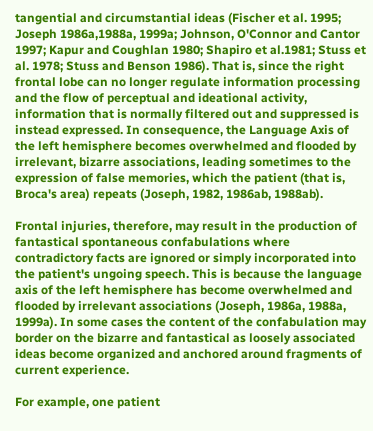tangential and circumstantial ideas (Fischer et al. 1995; Joseph 1986a,1988a, 1999a; Johnson, O'Connor and Cantor 1997; Kapur and Coughlan 1980; Shapiro et al.1981; Stuss et al. 1978; Stuss and Benson 1986). That is, since the right frontal lobe can no longer regulate information processing and the flow of perceptual and ideational activity, information that is normally filtered out and suppressed is instead expressed. In consequence, the Language Axis of the left hemisphere becomes overwhelmed and flooded by irrelevant, bizarre associations, leading sometimes to the expression of false memories, which the patient (that is, Broca's area) repeats (Joseph, 1982, 1986ab, 1988ab).

Frontal injuries, therefore, may result in the production of fantastical spontaneous confabulations where contradictory facts are ignored or simply incorporated into the patient's ungoing speech. This is because the language axis of the left hemisphere has become overwhelmed and flooded by irrelevant associations (Joseph, 1986a, 1988a, 1999a). In some cases the content of the confabulation may border on the bizarre and fantastical as loosely associated ideas become organized and anchored around fragments of current experience.

For example, one patient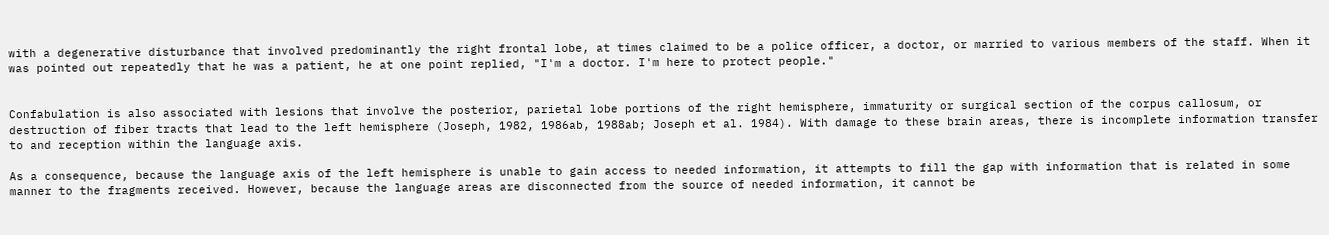with a degenerative disturbance that involved predominantly the right frontal lobe, at times claimed to be a police officer, a doctor, or married to various members of the staff. When it was pointed out repeatedly that he was a patient, he at one point replied, "I'm a doctor. I'm here to protect people."


Confabulation is also associated with lesions that involve the posterior, parietal lobe portions of the right hemisphere, immaturity or surgical section of the corpus callosum, or destruction of fiber tracts that lead to the left hemisphere (Joseph, 1982, 1986ab, 1988ab; Joseph et al. 1984). With damage to these brain areas, there is incomplete information transfer to and reception within the language axis.

As a consequence, because the language axis of the left hemisphere is unable to gain access to needed information, it attempts to fill the gap with information that is related in some manner to the fragments received. However, because the language areas are disconnected from the source of needed information, it cannot be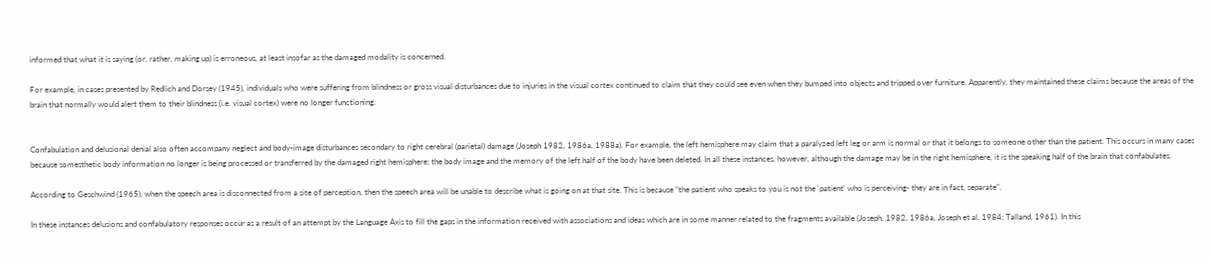informed that what it is saying (or, rather, making up) is erroneous, at least insofar as the damaged modality is concerned.

For example, in cases presented by Redlich and Dorsey (1945), individuals who were suffering from blindness or gross visual disturbances due to injuries in the visual cortex continued to claim that they could see even when they bumped into objects and tripped over furniture. Apparently, they maintained these claims because the areas of the brain that normally would alert them to their blindness (i.e. visual cortex) were no longer functioning.


Confabulation and delusional denial also often accompany neglect and body-image disturbances secondary to right cerebral (parietal) damage (Joseph 1982, 1986a, 1988a). For example, the left hemisphere may claim that a paralyzed left leg or arm is normal or that it belongs to someone other than the patient. This occurs in many cases because somesthetic body information no longer is being processed or transferred by the damaged right hemisphere; the body image and the memory of the left half of the body have been deleted. In all these instances, however, although the damage may be in the right hemisphere, it is the speaking half of the brain that confabulates.

According to Geschwind (1965), when the speech area is disconnected from a site of perception, then the speech area will be unable to describe what is going on at that site. This is because "the patient who speaks to you is not the 'patient' who is perceiving- they are in fact, separate".

In these instances delusions and confabulatory responses occur as a result of an attempt by the Language Axis to fill the gaps in the information received with associations and ideas which are in some manner related to the fragments available (Joseph, 1982, 1986a, Joseph et al. 1984; Talland, 1961). In this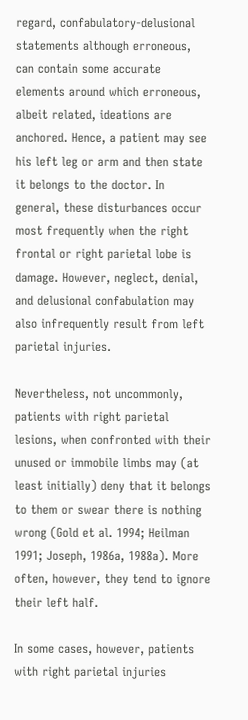regard, confabulatory-delusional statements although erroneous, can contain some accurate elements around which erroneous, albeit related, ideations are anchored. Hence, a patient may see his left leg or arm and then state it belongs to the doctor. In general, these disturbances occur most frequently when the right frontal or right parietal lobe is damage. However, neglect, denial, and delusional confabulation may also infrequently result from left parietal injuries.

Nevertheless, not uncommonly, patients with right parietal lesions, when confronted with their unused or immobile limbs may (at least initially) deny that it belongs to them or swear there is nothing wrong (Gold et al. 1994; Heilman 1991; Joseph, 1986a, 1988a). More often, however, they tend to ignore their left half.

In some cases, however, patients with right parietal injuries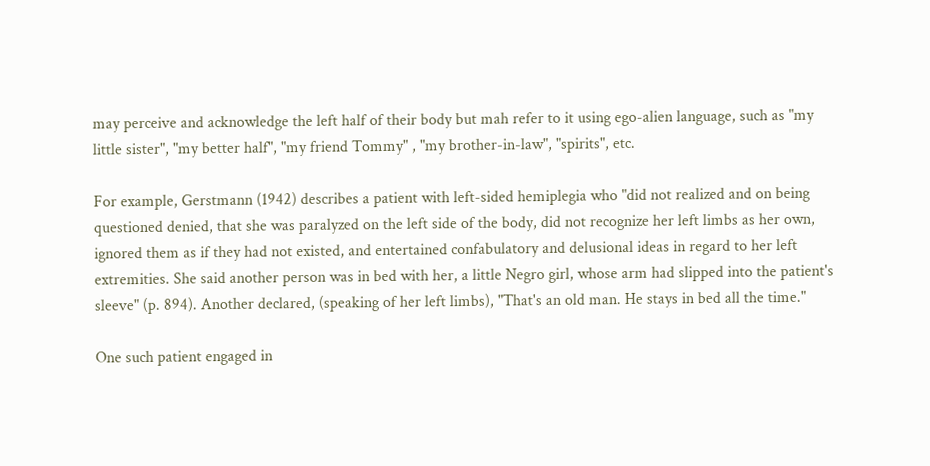may perceive and acknowledge the left half of their body but mah refer to it using ego-alien language, such as "my little sister", "my better half", "my friend Tommy" , "my brother-in-law", "spirits", etc.

For example, Gerstmann (1942) describes a patient with left-sided hemiplegia who "did not realized and on being questioned denied, that she was paralyzed on the left side of the body, did not recognize her left limbs as her own, ignored them as if they had not existed, and entertained confabulatory and delusional ideas in regard to her left extremities. She said another person was in bed with her, a little Negro girl, whose arm had slipped into the patient's sleeve" (p. 894). Another declared, (speaking of her left limbs), "That's an old man. He stays in bed all the time."

One such patient engaged in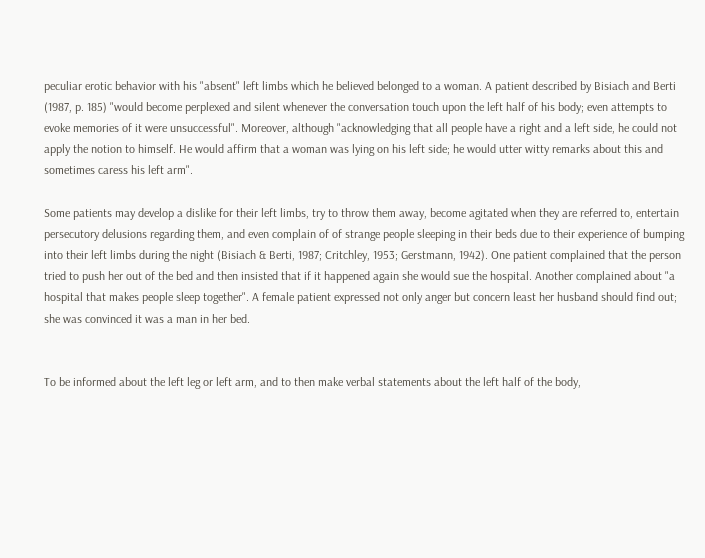peculiar erotic behavior with his "absent" left limbs which he believed belonged to a woman. A patient described by Bisiach and Berti (1987, p. 185) "would become perplexed and silent whenever the conversation touch upon the left half of his body; even attempts to evoke memories of it were unsuccessful". Moreover, although "acknowledging that all people have a right and a left side, he could not apply the notion to himself. He would affirm that a woman was lying on his left side; he would utter witty remarks about this and sometimes caress his left arm".

Some patients may develop a dislike for their left limbs, try to throw them away, become agitated when they are referred to, entertain persecutory delusions regarding them, and even complain of of strange people sleeping in their beds due to their experience of bumping into their left limbs during the night (Bisiach & Berti, 1987; Critchley, 1953; Gerstmann, 1942). One patient complained that the person tried to push her out of the bed and then insisted that if it happened again she would sue the hospital. Another complained about "a hospital that makes people sleep together". A female patient expressed not only anger but concern least her husband should find out; she was convinced it was a man in her bed.


To be informed about the left leg or left arm, and to then make verbal statements about the left half of the body,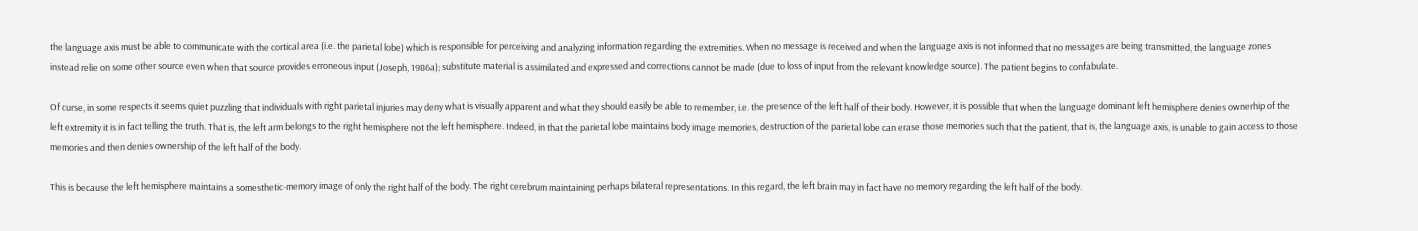the language axis must be able to communicate with the cortical area (i.e. the parietal lobe) which is responsible for perceiving and analyzing information regarding the extremities. When no message is received and when the language axis is not informed that no messages are being transmitted, the language zones instead relie on some other source even when that source provides erroneous input (Joseph, 1986a); substitute material is assimilated and expressed and corrections cannot be made (due to loss of input from the relevant knowledge source). The patient begins to confabulate.

Of curse, in some respects it seems quiet puzzling that individuals with right parietal injuries may deny what is visually apparent and what they should easily be able to remember, i.e. the presence of the left half of their body. However, it is possible that when the language dominant left hemisphere denies ownerhip of the left extremity it is in fact telling the truth. That is, the left arm belongs to the right hemisphere not the left hemisphere. Indeed, in that the parietal lobe maintains body image memories, destruction of the parietal lobe can erase those memories such that the patient, that is, the language axis, is unable to gain access to those memories and then denies ownership of the left half of the body.

This is because the left hemisphere maintains a somesthetic-memory image of only the right half of the body. The right cerebrum maintaining perhaps bilateral representations. In this regard, the left brain may in fact have no memory regarding the left half of the body.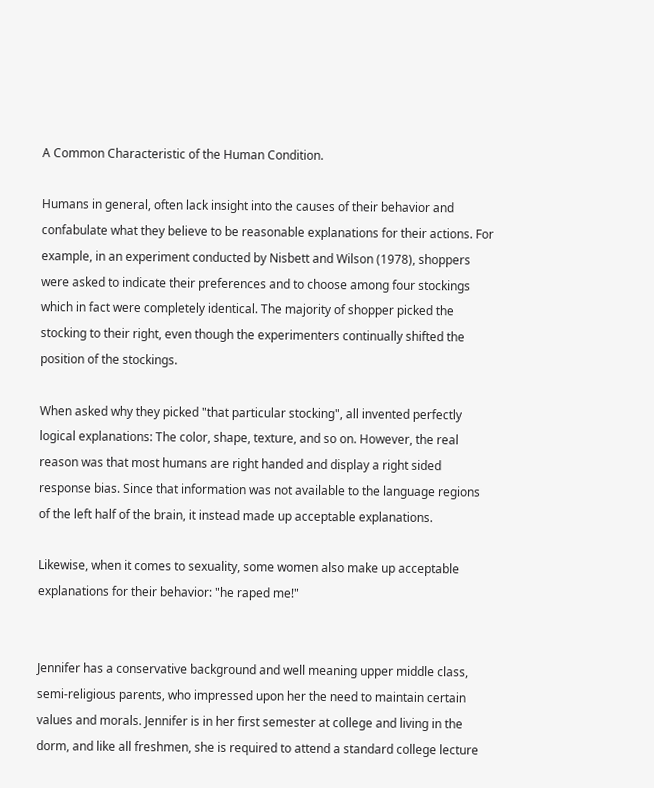A Common Characteristic of the Human Condition.

Humans in general, often lack insight into the causes of their behavior and confabulate what they believe to be reasonable explanations for their actions. For example, in an experiment conducted by Nisbett and Wilson (1978), shoppers were asked to indicate their preferences and to choose among four stockings which in fact were completely identical. The majority of shopper picked the stocking to their right, even though the experimenters continually shifted the position of the stockings.

When asked why they picked "that particular stocking", all invented perfectly logical explanations: The color, shape, texture, and so on. However, the real reason was that most humans are right handed and display a right sided response bias. Since that information was not available to the language regions of the left half of the brain, it instead made up acceptable explanations.

Likewise, when it comes to sexuality, some women also make up acceptable explanations for their behavior: "he raped me!"


Jennifer has a conservative background and well meaning upper middle class, semi-religious parents, who impressed upon her the need to maintain certain values and morals. Jennifer is in her first semester at college and living in the dorm, and like all freshmen, she is required to attend a standard college lecture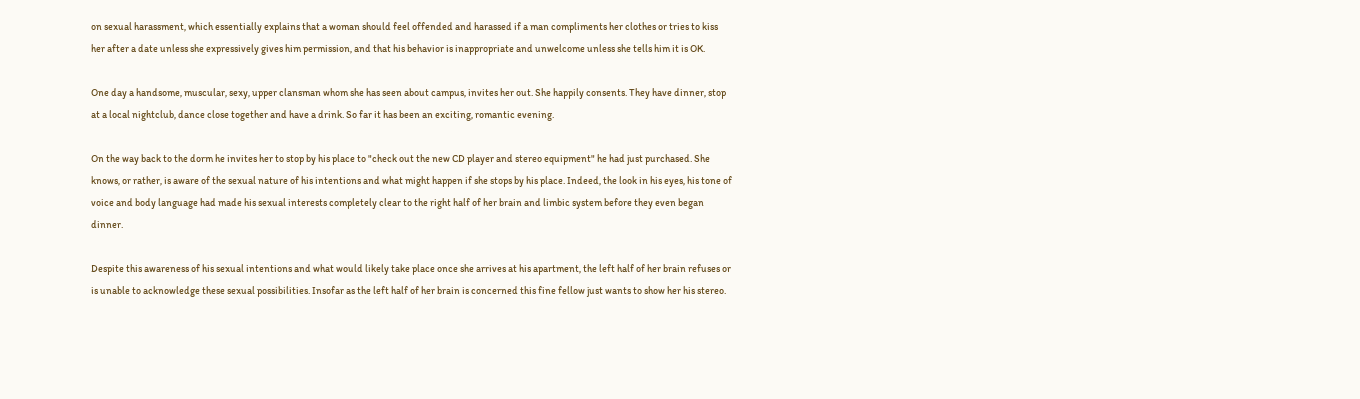on sexual harassment, which essentially explains that a woman should feel offended and harassed if a man compliments her clothes or tries to kiss her after a date unless she expressively gives him permission, and that his behavior is inappropriate and unwelcome unless she tells him it is OK.

One day a handsome, muscular, sexy, upper clansman whom she has seen about campus, invites her out. She happily consents. They have dinner, stop at a local nightclub, dance close together and have a drink. So far it has been an exciting, romantic evening.

On the way back to the dorm he invites her to stop by his place to "check out the new CD player and stereo equipment" he had just purchased. She knows, or rather, is aware of the sexual nature of his intentions and what might happen if she stops by his place. Indeed, the look in his eyes, his tone of voice and body language had made his sexual interests completely clear to the right half of her brain and limbic system before they even began dinner.

Despite this awareness of his sexual intentions and what would likely take place once she arrives at his apartment, the left half of her brain refuses or is unable to acknowledge these sexual possibilities. Insofar as the left half of her brain is concerned this fine fellow just wants to show her his stereo.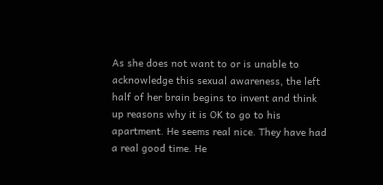As she does not want to or is unable to acknowledge this sexual awareness, the left half of her brain begins to invent and think up reasons why it is OK to go to his apartment. He seems real nice. They have had a real good time. He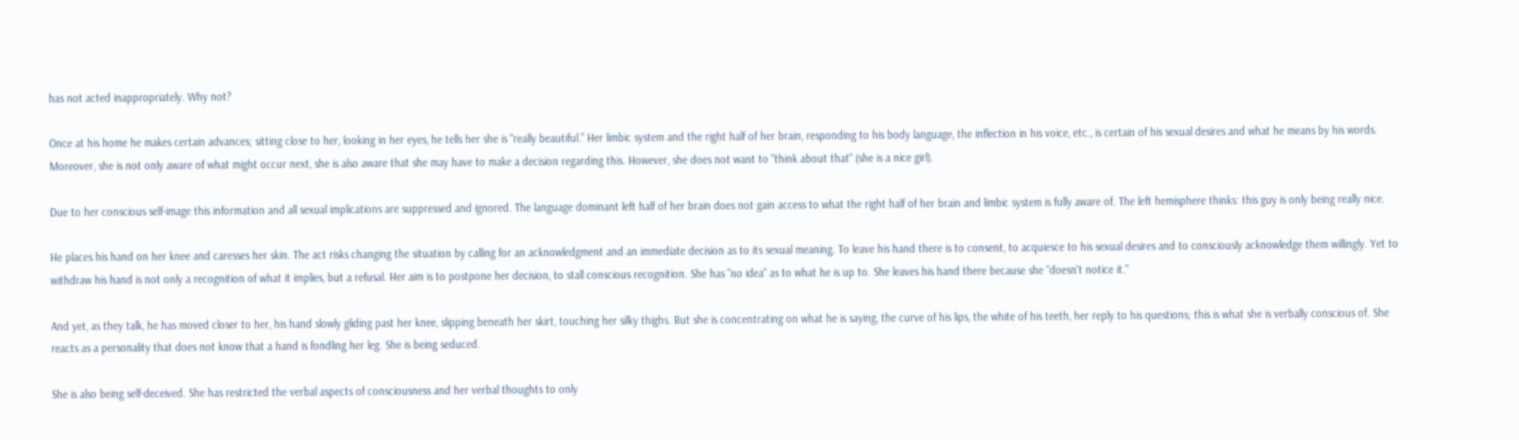has not acted inappropriately. Why not?

Once at his home he makes certain advances; sitting close to her, looking in her eyes, he tells her she is "really beautiful." Her limbic system and the right half of her brain, responding to his body language, the inflection in his voice, etc., is certain of his sexual desires and what he means by his words. Moreover, she is not only aware of what might occur next, she is also aware that she may have to make a decision regarding this. However, she does not want to "think about that" (she is a nice girl).

Due to her conscious self-image this information and all sexual implications are suppressed and ignored. The language dominant left half of her brain does not gain access to what the right half of her brain and limbic system is fully aware of. The left hemisphere thinks: this guy is only being really nice.

He places his hand on her knee and caresses her skin. The act risks changing the situation by calling for an acknowledgment and an immediate decision as to its sexual meaning. To leave his hand there is to consent, to acquiesce to his sexual desires and to consciously acknowledge them willingly. Yet to withdraw his hand is not only a recognition of what it implies, but a refusal. Her aim is to postpone her decision, to stall conscious recognition. She has "no idea" as to what he is up to. She leaves his hand there because she "doesn't notice it."

And yet, as they talk, he has moved closer to her, his hand slowly gliding past her knee, slipping beneath her skirt, touching her silky thighs. But she is concentrating on what he is saying, the curve of his lips, the white of his teeth, her reply to his questions; this is what she is verbally conscious of. She reacts as a personality that does not know that a hand is fondling her leg. She is being seduced.

She is also being self-deceived. She has restricted the verbal aspects of consciousness and her verbal thoughts to only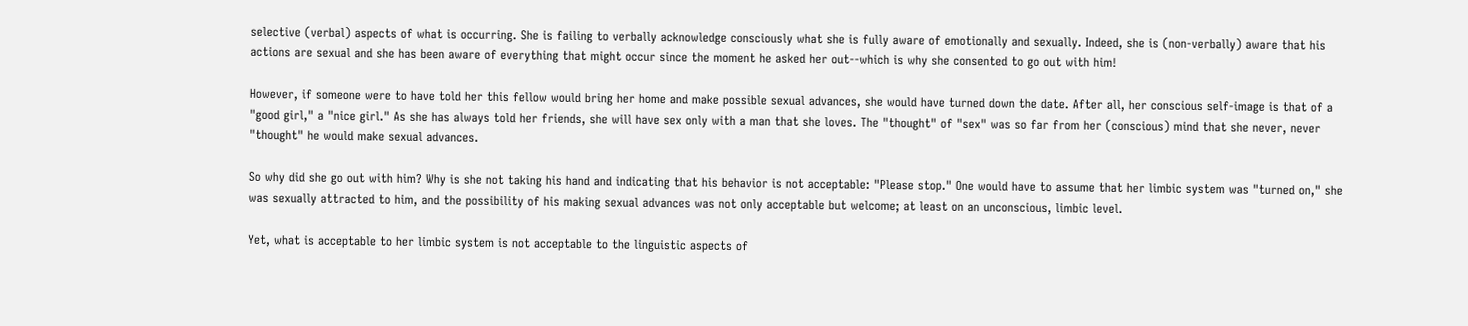selective (verbal) aspects of what is occurring. She is failing to verbally acknowledge consciously what she is fully aware of emotionally and sexually. Indeed, she is (non-verbally) aware that his actions are sexual and she has been aware of everything that might occur since the moment he asked her out--which is why she consented to go out with him!

However, if someone were to have told her this fellow would bring her home and make possible sexual advances, she would have turned down the date. After all, her conscious self-image is that of a "good girl," a "nice girl." As she has always told her friends, she will have sex only with a man that she loves. The "thought" of "sex" was so far from her (conscious) mind that she never, never "thought" he would make sexual advances.

So why did she go out with him? Why is she not taking his hand and indicating that his behavior is not acceptable: "Please stop." One would have to assume that her limbic system was "turned on," she was sexually attracted to him, and the possibility of his making sexual advances was not only acceptable but welcome; at least on an unconscious, limbic level.

Yet, what is acceptable to her limbic system is not acceptable to the linguistic aspects of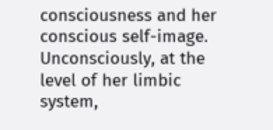consciousness and her conscious self-image. Unconsciously, at the level of her limbic system,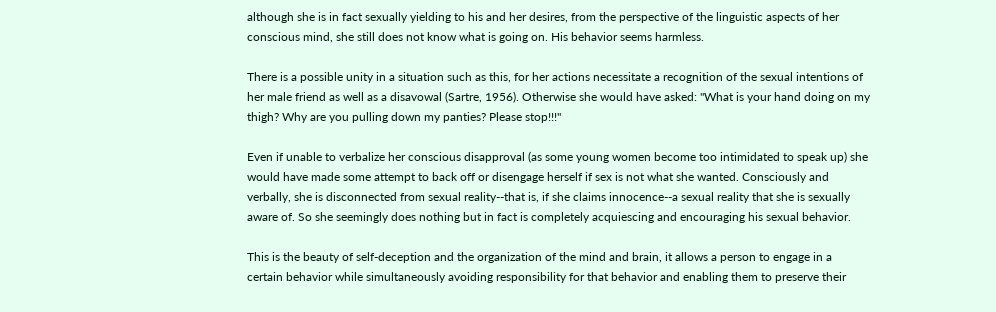although she is in fact sexually yielding to his and her desires, from the perspective of the linguistic aspects of her conscious mind, she still does not know what is going on. His behavior seems harmless.

There is a possible unity in a situation such as this, for her actions necessitate a recognition of the sexual intentions of her male friend as well as a disavowal (Sartre, 1956). Otherwise she would have asked: "What is your hand doing on my thigh? Why are you pulling down my panties? Please stop!!!"

Even if unable to verbalize her conscious disapproval (as some young women become too intimidated to speak up) she would have made some attempt to back off or disengage herself if sex is not what she wanted. Consciously and verbally, she is disconnected from sexual reality--that is, if she claims innocence--a sexual reality that she is sexually aware of. So she seemingly does nothing but in fact is completely acquiescing and encouraging his sexual behavior.

This is the beauty of self-deception and the organization of the mind and brain, it allows a person to engage in a certain behavior while simultaneously avoiding responsibility for that behavior and enabling them to preserve their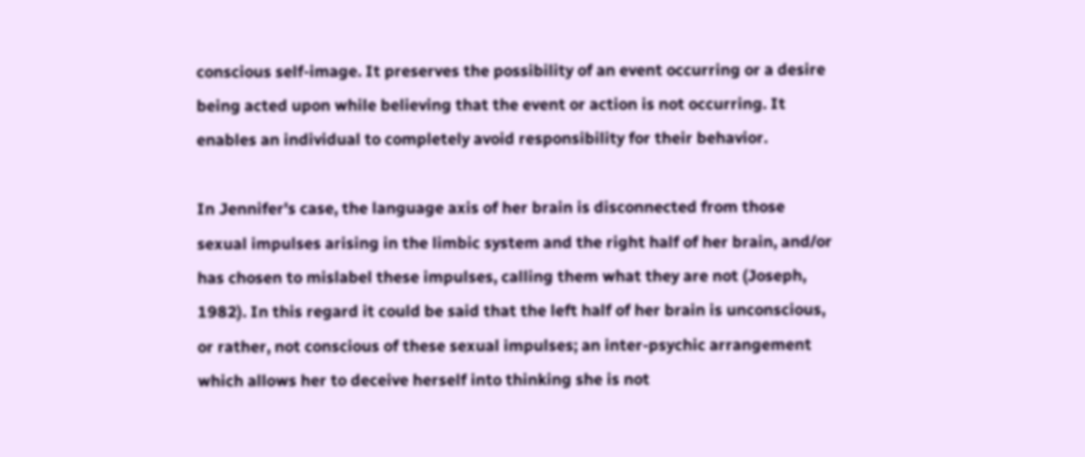conscious self-image. It preserves the possibility of an event occurring or a desire being acted upon while believing that the event or action is not occurring. It enables an individual to completely avoid responsibility for their behavior.

In Jennifer's case, the language axis of her brain is disconnected from those sexual impulses arising in the limbic system and the right half of her brain, and/or has chosen to mislabel these impulses, calling them what they are not (Joseph, 1982). In this regard it could be said that the left half of her brain is unconscious, or rather, not conscious of these sexual impulses; an inter-psychic arrangement which allows her to deceive herself into thinking she is not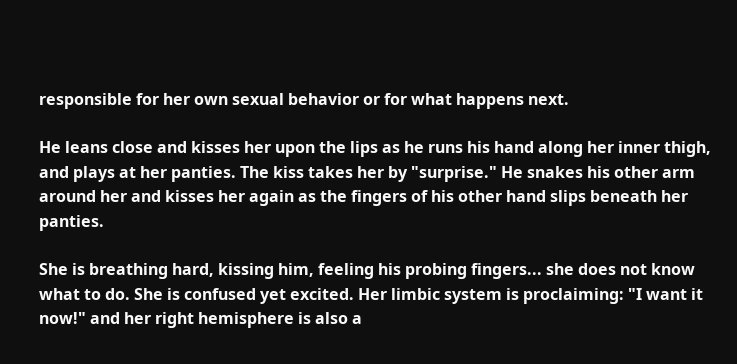responsible for her own sexual behavior or for what happens next.

He leans close and kisses her upon the lips as he runs his hand along her inner thigh, and plays at her panties. The kiss takes her by "surprise." He snakes his other arm around her and kisses her again as the fingers of his other hand slips beneath her panties.

She is breathing hard, kissing him, feeling his probing fingers... she does not know what to do. She is confused yet excited. Her limbic system is proclaiming: "I want it now!" and her right hemisphere is also a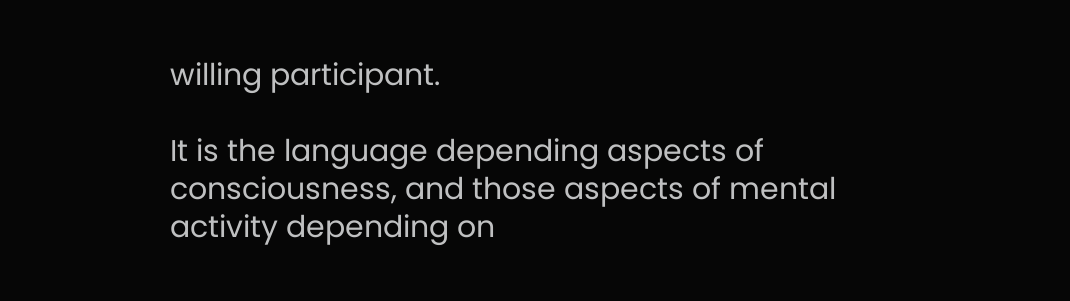willing participant.

It is the language depending aspects of consciousness, and those aspects of mental activity depending on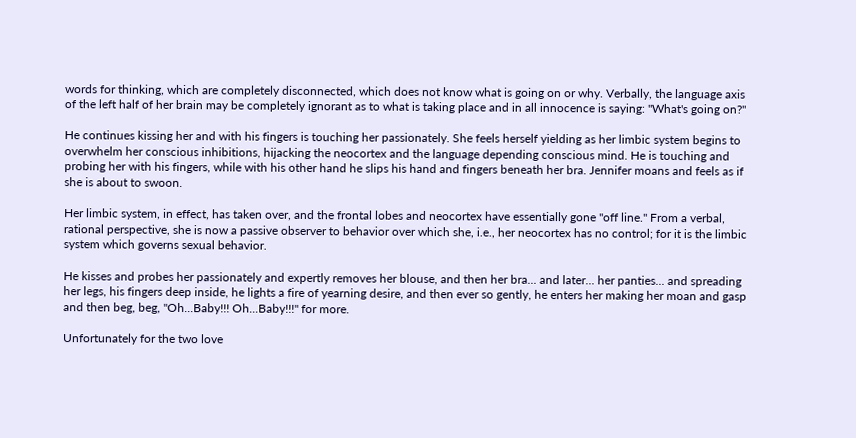words for thinking, which are completely disconnected, which does not know what is going on or why. Verbally, the language axis of the left half of her brain may be completely ignorant as to what is taking place and in all innocence is saying: "What's going on?"

He continues kissing her and with his fingers is touching her passionately. She feels herself yielding as her limbic system begins to overwhelm her conscious inhibitions, hijacking the neocortex and the language depending conscious mind. He is touching and probing her with his fingers, while with his other hand he slips his hand and fingers beneath her bra. Jennifer moans and feels as if she is about to swoon.

Her limbic system, in effect, has taken over, and the frontal lobes and neocortex have essentially gone "off line." From a verbal, rational perspective, she is now a passive observer to behavior over which she, i.e., her neocortex has no control; for it is the limbic system which governs sexual behavior.

He kisses and probes her passionately and expertly removes her blouse, and then her bra... and later... her panties... and spreading her legs, his fingers deep inside, he lights a fire of yearning desire, and then ever so gently, he enters her making her moan and gasp and then beg, beg, "Oh...Baby!!! Oh...Baby!!!" for more.

Unfortunately for the two love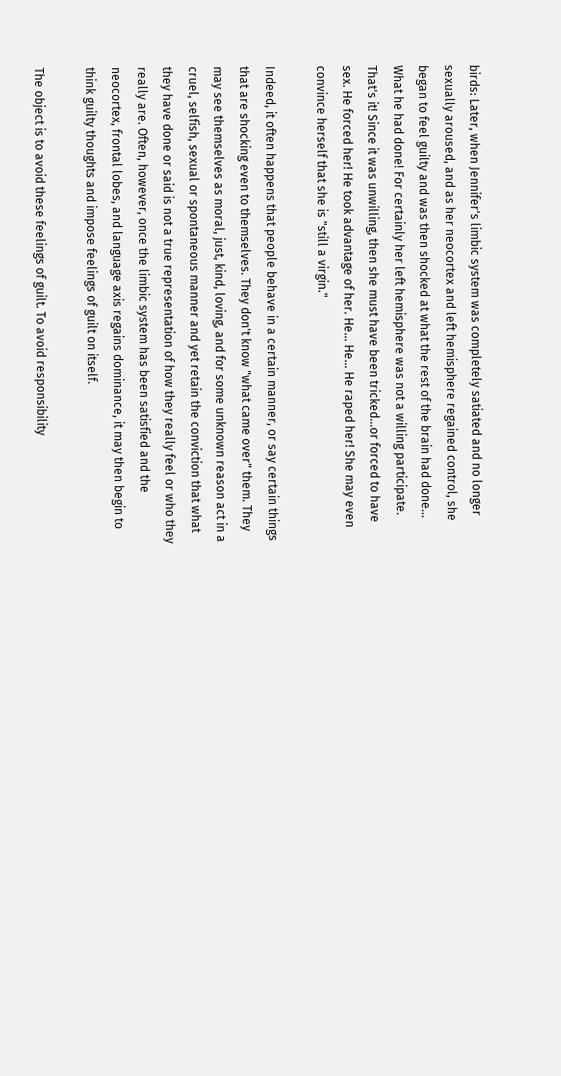birds: Later, when Jennifer's limbic system was completely satiated and no longer sexually aroused, and as her neocortex and left hemisphere regained control, she began to feel guilty and was then shocked at what the rest of the brain had done... What he had done! For certainly her left hemisphere was not a willing participate. That's it! Since it was unwilling, then she must have been tricked...or forced to have sex. He forced her! He took advantage of her. He... He... He raped her! She may even convince herself that she is "still a virgin."

Indeed, it often happens that people behave in a certain manner, or say certain things that are shocking even to themselves. They don't know "what came over" them. They may see themselves as moral, just, kind, loving, and for some unknown reason act in a cruel, selfish, sexual or spontaneous manner and yet retain the conviction that what they have done or said is not a true representation of how they really feel or who they really are. Often, however, once the limbic system has been satisfied and the neocortex, frontal lobes, and language axis regains dominance, it may then begin to think guilty thoughts and impose feelings of guilt on itself.

The object is to avoid these feelings of guilt. To avoid responsibility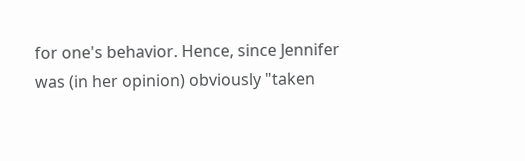for one's behavior. Hence, since Jennifer was (in her opinion) obviously "taken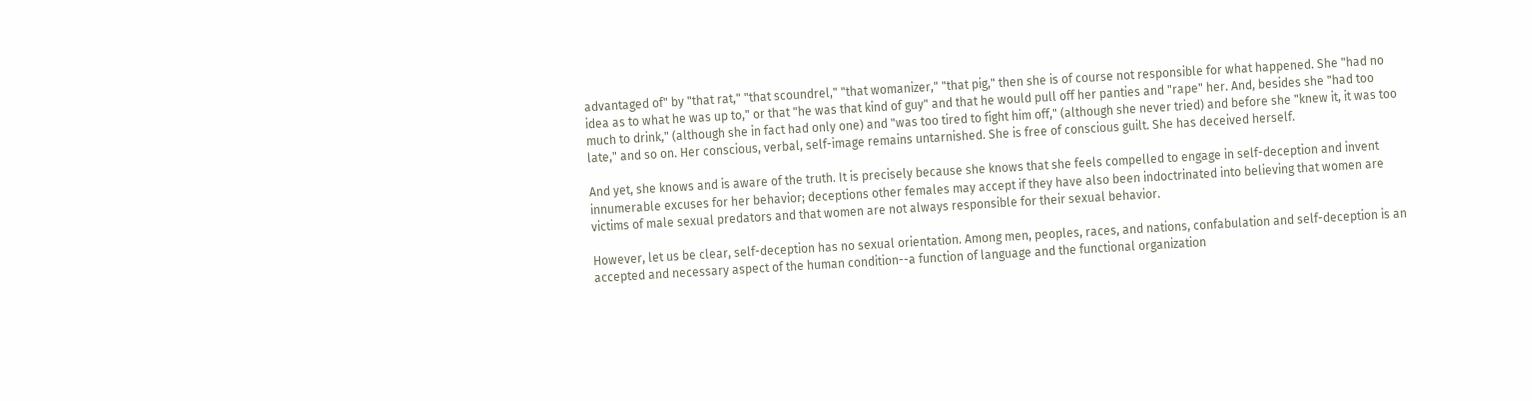advantaged of" by "that rat," "that scoundrel," "that womanizer," "that pig," then she is of course not responsible for what happened. She "had no idea as to what he was up to," or that "he was that kind of guy" and that he would pull off her panties and "rape" her. And, besides she "had too much to drink," (although she in fact had only one) and "was too tired to fight him off," (although she never tried) and before she "knew it, it was too late," and so on. Her conscious, verbal, self-image remains untarnished. She is free of conscious guilt. She has deceived herself.

And yet, she knows and is aware of the truth. It is precisely because she knows that she feels compelled to engage in self-deception and invent innumerable excuses for her behavior; deceptions other females may accept if they have also been indoctrinated into believing that women are victims of male sexual predators and that women are not always responsible for their sexual behavior.

However, let us be clear, self-deception has no sexual orientation. Among men, peoples, races, and nations, confabulation and self-deception is an accepted and necessary aspect of the human condition--a function of language and the functional organization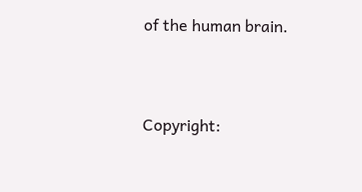of the human brain.


Copyright: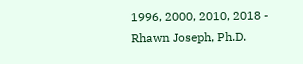1996, 2000, 2010, 2018 - Rhawn Joseph, Ph.D.